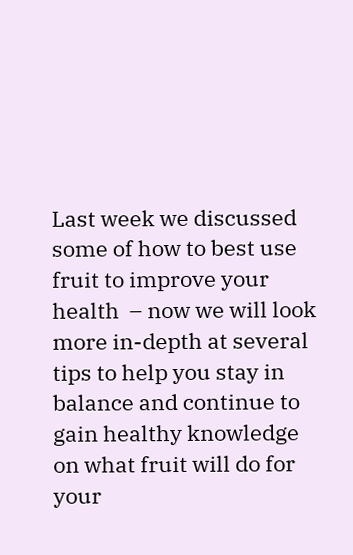Last week we discussed some of how to best use fruit to improve your health  – now we will look more in-depth at several tips to help you stay in balance and continue to gain healthy knowledge on what fruit will do for your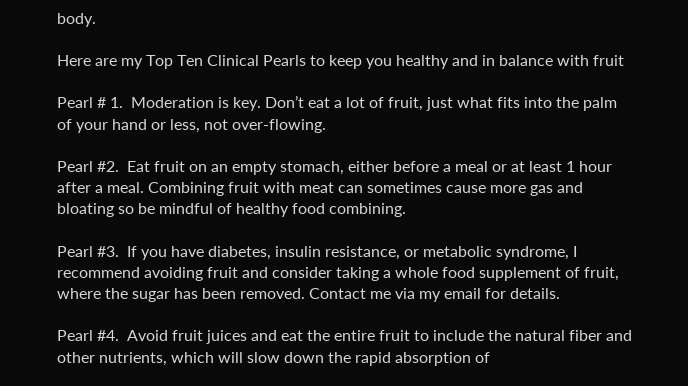body.

Here are my Top Ten Clinical Pearls to keep you healthy and in balance with fruit

Pearl # 1.  Moderation is key. Don’t eat a lot of fruit, just what fits into the palm of your hand or less, not over-flowing.

Pearl #2.  Eat fruit on an empty stomach, either before a meal or at least 1 hour after a meal. Combining fruit with meat can sometimes cause more gas and bloating so be mindful of healthy food combining.

Pearl #3.  If you have diabetes, insulin resistance, or metabolic syndrome, I recommend avoiding fruit and consider taking a whole food supplement of fruit, where the sugar has been removed. Contact me via my email for details.

Pearl #4.  Avoid fruit juices and eat the entire fruit to include the natural fiber and other nutrients, which will slow down the rapid absorption of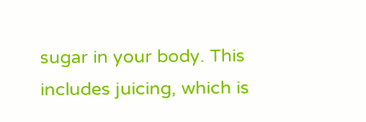sugar in your body. This includes juicing, which is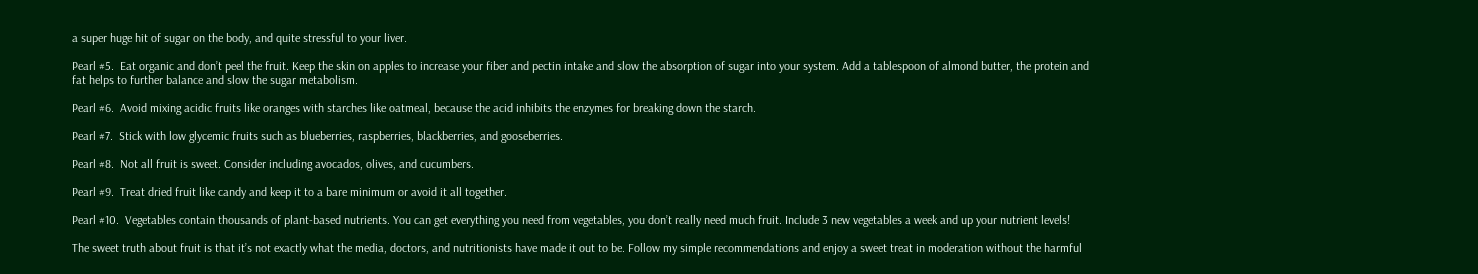a super huge hit of sugar on the body, and quite stressful to your liver.

Pearl #5.  Eat organic and don’t peel the fruit. Keep the skin on apples to increase your fiber and pectin intake and slow the absorption of sugar into your system. Add a tablespoon of almond butter, the protein and fat helps to further balance and slow the sugar metabolism.

Pearl #6.  Avoid mixing acidic fruits like oranges with starches like oatmeal, because the acid inhibits the enzymes for breaking down the starch.

Pearl #7.  Stick with low glycemic fruits such as blueberries, raspberries, blackberries, and gooseberries.

Pearl #8.  Not all fruit is sweet. Consider including avocados, olives, and cucumbers.

Pearl #9.  Treat dried fruit like candy and keep it to a bare minimum or avoid it all together.

Pearl #10.  Vegetables contain thousands of plant-based nutrients. You can get everything you need from vegetables, you don’t really need much fruit. Include 3 new vegetables a week and up your nutrient levels!

The sweet truth about fruit is that it’s not exactly what the media, doctors, and nutritionists have made it out to be. Follow my simple recommendations and enjoy a sweet treat in moderation without the harmful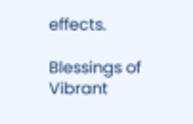effects.

Blessings of Vibrant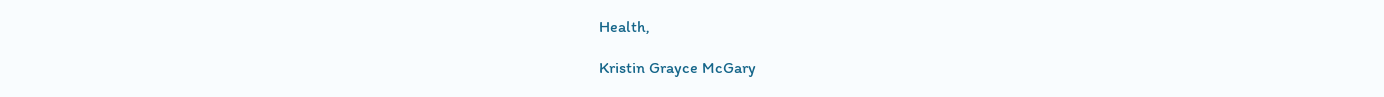Health,

Kristin Grayce McGary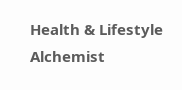Health & Lifestyle Alchemist